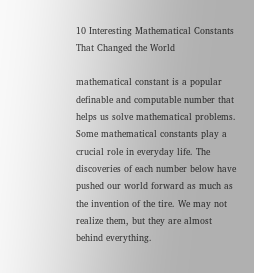10 Interesting Mathematical Constants That Changed the World

mathematical constant is a popular definable and computable number that helps us solve mathematical problems. Some mathematical constants play a crucial role in everyday life. The discoveries of each number below have pushed our world forward as much as the invention of the tire. We may not realize them, but they are almost behind everything.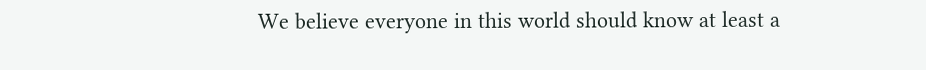We believe everyone in this world should know at least a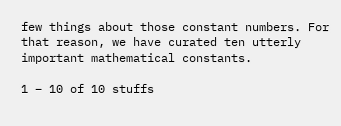few things about those constant numbers. For that reason, we have curated ten utterly important mathematical constants.

1 – 10 of 10 stuffs